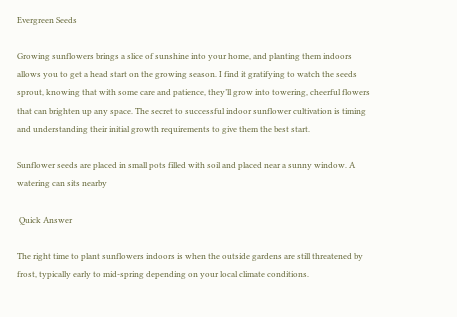Evergreen Seeds

Growing sunflowers brings a slice of sunshine into your home, and planting them indoors allows you to get a head start on the growing season. I find it gratifying to watch the seeds sprout, knowing that with some care and patience, they’ll grow into towering, cheerful flowers that can brighten up any space. The secret to successful indoor sunflower cultivation is timing and understanding their initial growth requirements to give them the best start.

Sunflower seeds are placed in small pots filled with soil and placed near a sunny window. A watering can sits nearby

 Quick Answer

The right time to plant sunflowers indoors is when the outside gardens are still threatened by frost, typically early to mid-spring depending on your local climate conditions.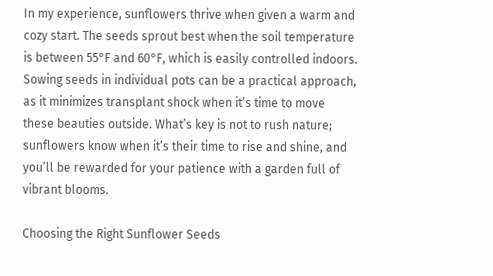In my experience, sunflowers thrive when given a warm and cozy start. The seeds sprout best when the soil temperature is between 55°F and 60°F, which is easily controlled indoors. Sowing seeds in individual pots can be a practical approach, as it minimizes transplant shock when it’s time to move these beauties outside. What’s key is not to rush nature; sunflowers know when it’s their time to rise and shine, and you’ll be rewarded for your patience with a garden full of vibrant blooms.

Choosing the Right Sunflower Seeds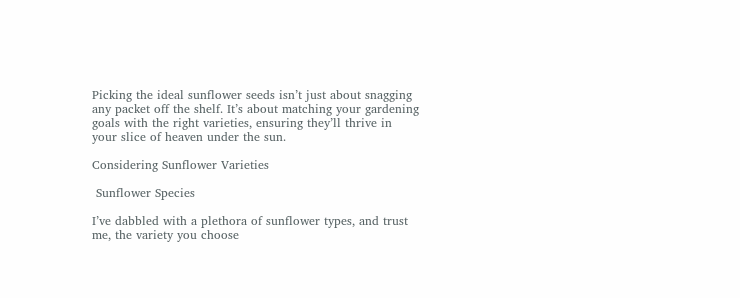Picking the ideal sunflower seeds isn’t just about snagging any packet off the shelf. It’s about matching your gardening goals with the right varieties, ensuring they’ll thrive in your slice of heaven under the sun.

Considering Sunflower Varieties

 Sunflower Species

I’ve dabbled with a plethora of sunflower types, and trust me, the variety you choose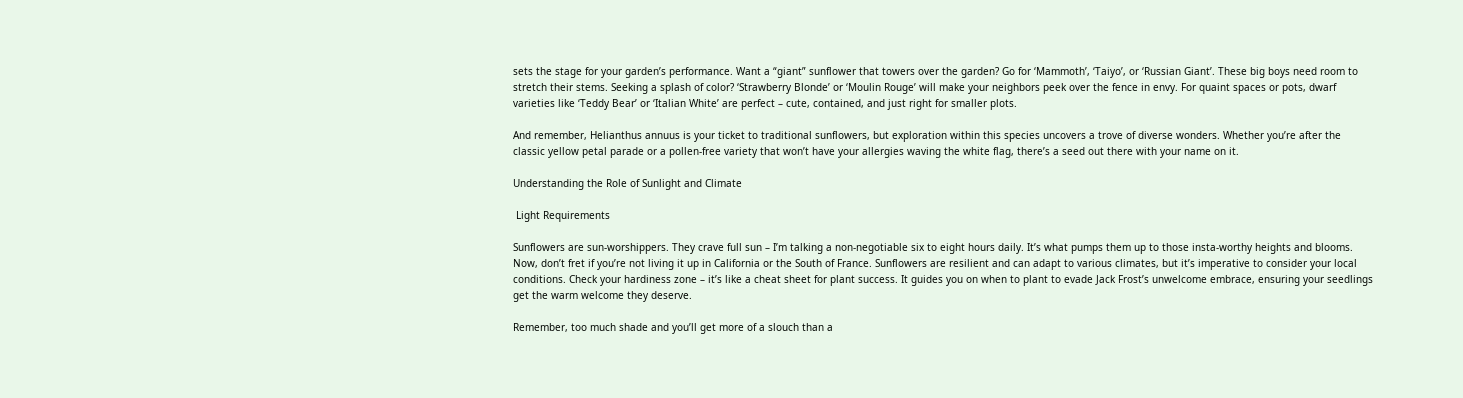sets the stage for your garden’s performance. Want a “giant” sunflower that towers over the garden? Go for ‘Mammoth’, ‘Taiyo’, or ‘Russian Giant’. These big boys need room to stretch their stems. Seeking a splash of color? ‘Strawberry Blonde’ or ‘Moulin Rouge’ will make your neighbors peek over the fence in envy. For quaint spaces or pots, dwarf varieties like ‘Teddy Bear’ or ‘Italian White’ are perfect – cute, contained, and just right for smaller plots.

And remember, Helianthus annuus is your ticket to traditional sunflowers, but exploration within this species uncovers a trove of diverse wonders. Whether you’re after the classic yellow petal parade or a pollen-free variety that won’t have your allergies waving the white flag, there’s a seed out there with your name on it.

Understanding the Role of Sunlight and Climate

 Light Requirements

Sunflowers are sun-worshippers. They crave full sun – I’m talking a non-negotiable six to eight hours daily. It’s what pumps them up to those insta-worthy heights and blooms. Now, don’t fret if you’re not living it up in California or the South of France. Sunflowers are resilient and can adapt to various climates, but it’s imperative to consider your local conditions. Check your hardiness zone – it’s like a cheat sheet for plant success. It guides you on when to plant to evade Jack Frost’s unwelcome embrace, ensuring your seedlings get the warm welcome they deserve.

Remember, too much shade and you’ll get more of a slouch than a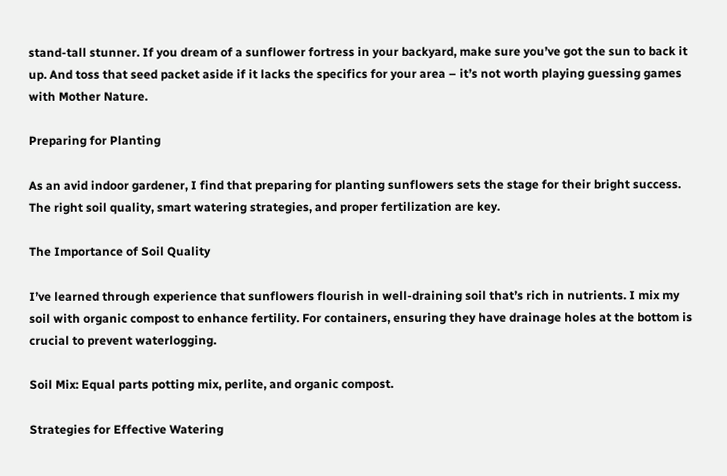stand-tall stunner. If you dream of a sunflower fortress in your backyard, make sure you’ve got the sun to back it up. And toss that seed packet aside if it lacks the specifics for your area – it’s not worth playing guessing games with Mother Nature.

Preparing for Planting

As an avid indoor gardener, I find that preparing for planting sunflowers sets the stage for their bright success. The right soil quality, smart watering strategies, and proper fertilization are key.

The Importance of Soil Quality

I’ve learned through experience that sunflowers flourish in well-draining soil that’s rich in nutrients. I mix my soil with organic compost to enhance fertility. For containers, ensuring they have drainage holes at the bottom is crucial to prevent waterlogging.

Soil Mix: Equal parts potting mix, perlite, and organic compost.

Strategies for Effective Watering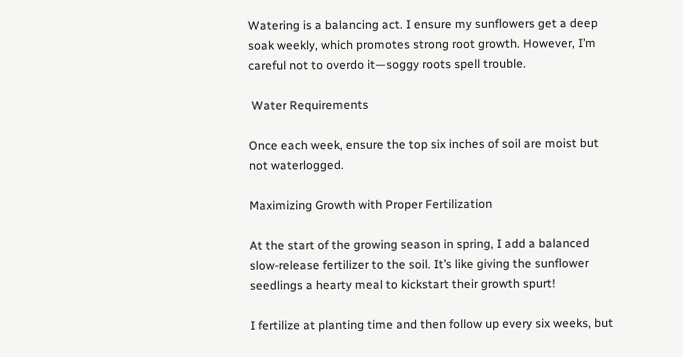Watering is a balancing act. I ensure my sunflowers get a deep soak weekly, which promotes strong root growth. However, I’m careful not to overdo it—soggy roots spell trouble.

 Water Requirements

Once each week, ensure the top six inches of soil are moist but not waterlogged.

Maximizing Growth with Proper Fertilization

At the start of the growing season in spring, I add a balanced slow-release fertilizer to the soil. It’s like giving the sunflower seedlings a hearty meal to kickstart their growth spurt!

I fertilize at planting time and then follow up every six weeks, but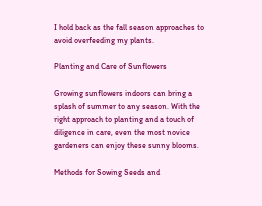I hold back as the fall season approaches to avoid overfeeding my plants.

Planting and Care of Sunflowers

Growing sunflowers indoors can bring a splash of summer to any season. With the right approach to planting and a touch of diligence in care, even the most novice gardeners can enjoy these sunny blooms.

Methods for Sowing Seeds and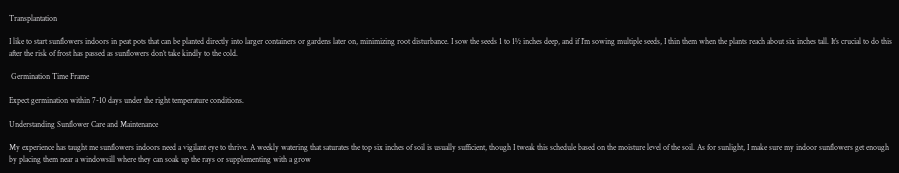Transplantation

I like to start sunflowers indoors in peat pots that can be planted directly into larger containers or gardens later on, minimizing root disturbance. I sow the seeds 1 to 1½ inches deep, and if I’m sowing multiple seeds, I thin them when the plants reach about six inches tall. It’s crucial to do this after the risk of frost has passed as sunflowers don’t take kindly to the cold.

 Germination Time Frame

Expect germination within 7-10 days under the right temperature conditions.

Understanding Sunflower Care and Maintenance

My experience has taught me sunflowers indoors need a vigilant eye to thrive. A weekly watering that saturates the top six inches of soil is usually sufficient, though I tweak this schedule based on the moisture level of the soil. As for sunlight, I make sure my indoor sunflowers get enough by placing them near a windowsill where they can soak up the rays or supplementing with a grow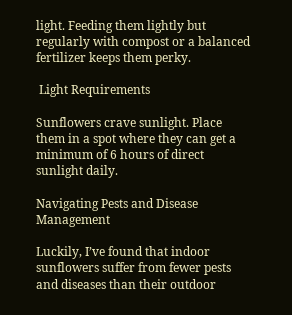light. Feeding them lightly but regularly with compost or a balanced fertilizer keeps them perky.

 Light Requirements

Sunflowers crave sunlight. Place them in a spot where they can get a minimum of 6 hours of direct sunlight daily.

Navigating Pests and Disease Management

Luckily, I’ve found that indoor sunflowers suffer from fewer pests and diseases than their outdoor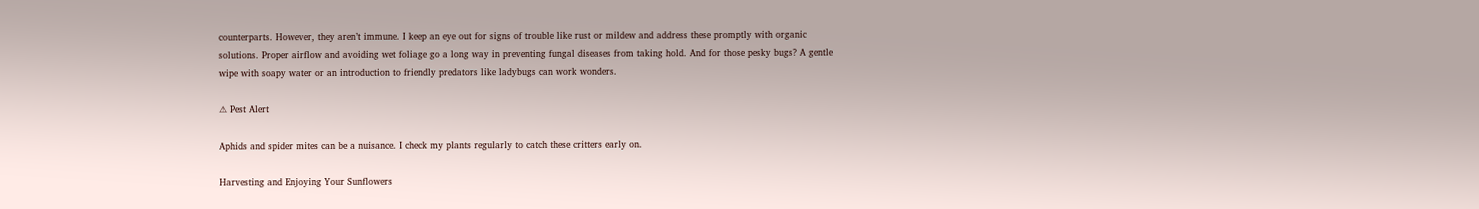counterparts. However, they aren’t immune. I keep an eye out for signs of trouble like rust or mildew and address these promptly with organic solutions. Proper airflow and avoiding wet foliage go a long way in preventing fungal diseases from taking hold. And for those pesky bugs? A gentle wipe with soapy water or an introduction to friendly predators like ladybugs can work wonders.

⚠ Pest Alert

Aphids and spider mites can be a nuisance. I check my plants regularly to catch these critters early on.

Harvesting and Enjoying Your Sunflowers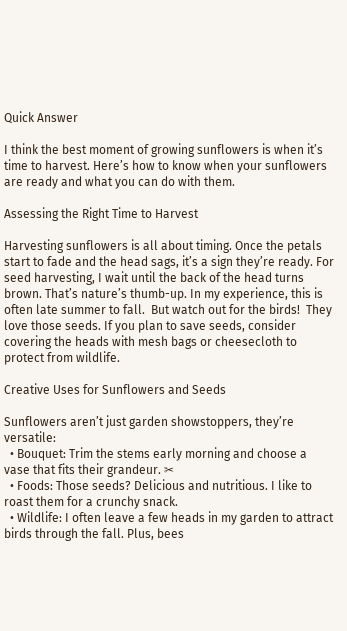Quick Answer

I think the best moment of growing sunflowers is when it’s time to harvest. Here’s how to know when your sunflowers are ready and what you can do with them.

Assessing the Right Time to Harvest

Harvesting sunflowers is all about timing. Once the petals start to fade and the head sags, it’s a sign they’re ready. For seed harvesting, I wait until the back of the head turns brown. That’s nature’s thumb-up. In my experience, this is often late summer to fall.  But watch out for the birds!  They love those seeds. If you plan to save seeds, consider covering the heads with mesh bags or cheesecloth to protect from wildlife.

Creative Uses for Sunflowers and Seeds

Sunflowers aren’t just garden showstoppers, they’re versatile:
  • Bouquet: Trim the stems early morning and choose a vase that fits their grandeur. ✂
  • Foods: Those seeds? Delicious and nutritious. I like to roast them for a crunchy snack.
  • Wildlife: I often leave a few heads in my garden to attract birds through the fall. Plus, bees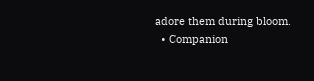adore them during bloom.
  • Companion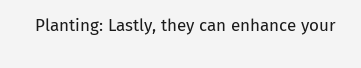Planting: Lastly, they can enhance your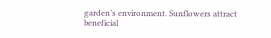garden’s environment. Sunflowers attract beneficial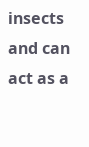insects and can act as a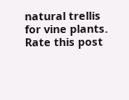natural trellis for vine plants.
Rate this post